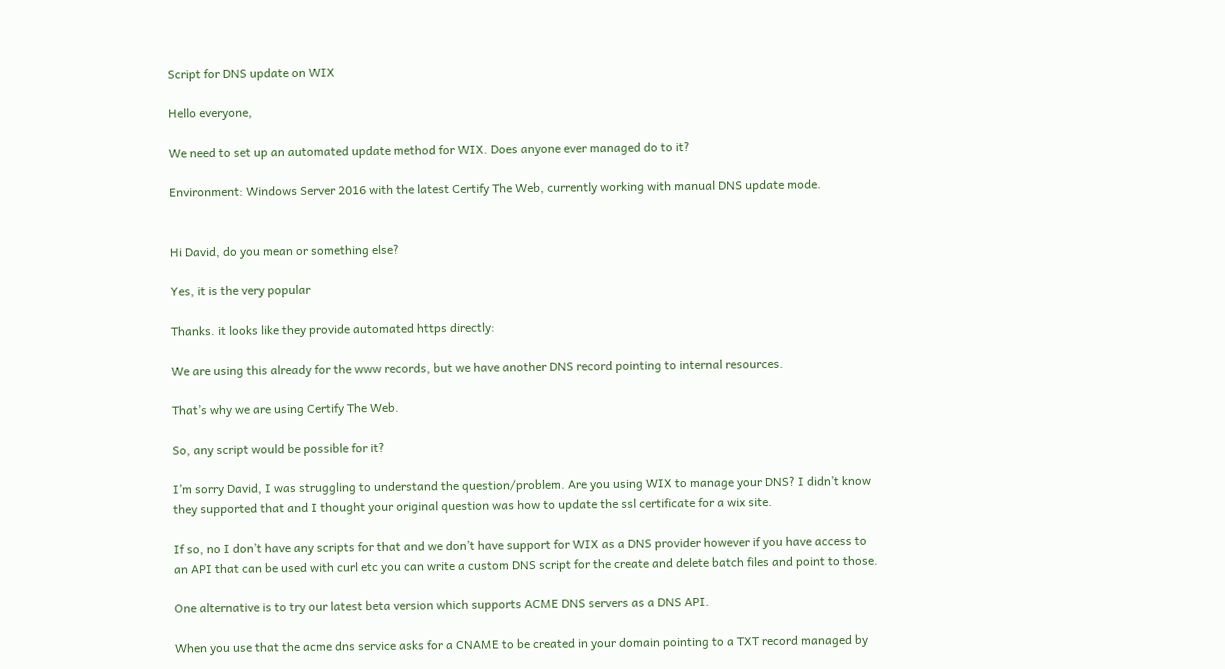Script for DNS update on WIX

Hello everyone,

We need to set up an automated update method for WIX. Does anyone ever managed do to it?

Environment: Windows Server 2016 with the latest Certify The Web, currently working with manual DNS update mode.


Hi David, do you mean or something else?

Yes, it is the very popular

Thanks. it looks like they provide automated https directly:

We are using this already for the www records, but we have another DNS record pointing to internal resources.

That’s why we are using Certify The Web.

So, any script would be possible for it?

I’m sorry David, I was struggling to understand the question/problem. Are you using WIX to manage your DNS? I didn’t know they supported that and I thought your original question was how to update the ssl certificate for a wix site.

If so, no I don’t have any scripts for that and we don’t have support for WIX as a DNS provider however if you have access to an API that can be used with curl etc you can write a custom DNS script for the create and delete batch files and point to those.

One alternative is to try our latest beta version which supports ACME DNS servers as a DNS API.

When you use that the acme dns service asks for a CNAME to be created in your domain pointing to a TXT record managed by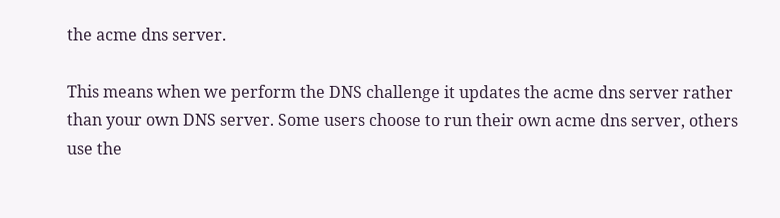the acme dns server.

This means when we perform the DNS challenge it updates the acme dns server rather than your own DNS server. Some users choose to run their own acme dns server, others use the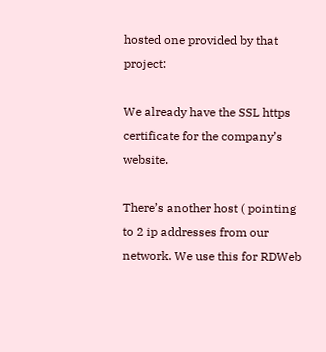hosted one provided by that project:

We already have the SSL https certificate for the company’s website.

There’s another host ( pointing to 2 ip addresses from our network. We use this for RDWeb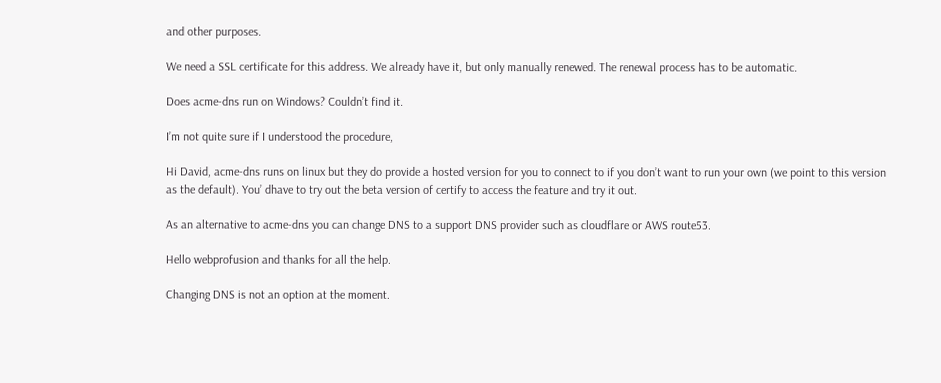and other purposes.

We need a SSL certificate for this address. We already have it, but only manually renewed. The renewal process has to be automatic.

Does acme-dns run on Windows? Couldn’t find it.

I’m not quite sure if I understood the procedure,

Hi David, acme-dns runs on linux but they do provide a hosted version for you to connect to if you don’t want to run your own (we point to this version as the default). You’ dhave to try out the beta version of certify to access the feature and try it out.

As an alternative to acme-dns you can change DNS to a support DNS provider such as cloudflare or AWS route53.

Hello webprofusion and thanks for all the help.

Changing DNS is not an option at the moment.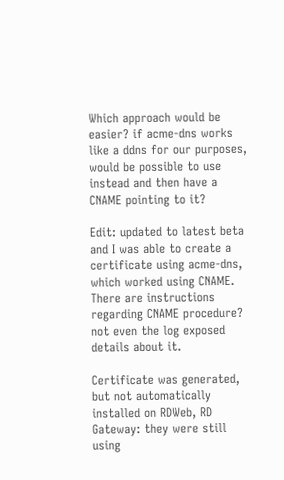Which approach would be easier? if acme-dns works like a ddns for our purposes, would be possible to use instead and then have a CNAME pointing to it?

Edit: updated to latest beta and I was able to create a certificate using acme-dns, which worked using CNAME. There are instructions regarding CNAME procedure? not even the log exposed details about it.

Certificate was generated, but not automatically installed on RDWeb, RD Gateway: they were still using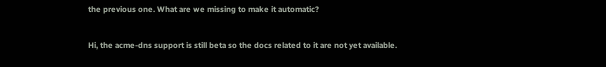the previous one. What are we missing to make it automatic?

Hi, the acme-dns support is still beta so the docs related to it are not yet available.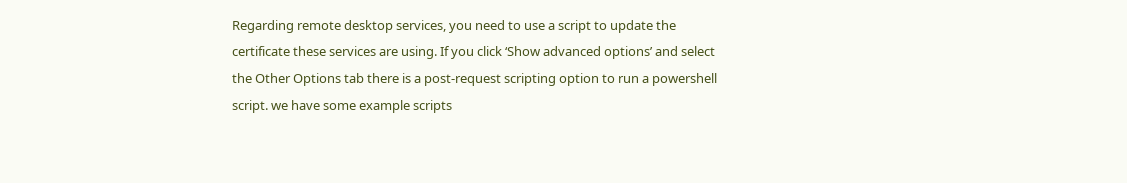Regarding remote desktop services, you need to use a script to update the certificate these services are using. If you click ‘Show advanced options’ and select the Other Options tab there is a post-request scripting option to run a powershell script. we have some example scripts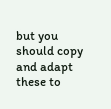but you should copy and adapt these to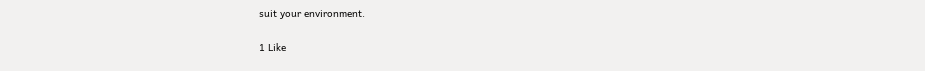suit your environment.

1 Like